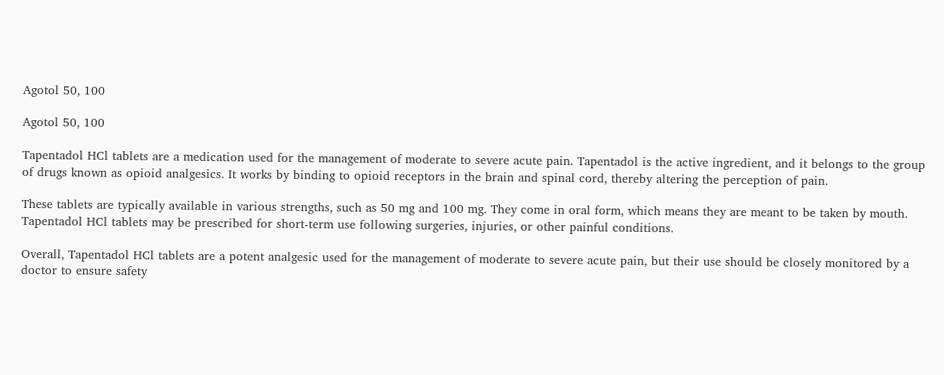Agotol 50, 100

Agotol 50, 100

Tapentadol HCl tablets are a medication used for the management of moderate to severe acute pain. Tapentadol is the active ingredient, and it belongs to the group of drugs known as opioid analgesics. It works by binding to opioid receptors in the brain and spinal cord, thereby altering the perception of pain.

These tablets are typically available in various strengths, such as 50 mg and 100 mg. They come in oral form, which means they are meant to be taken by mouth. Tapentadol HCl tablets may be prescribed for short-term use following surgeries, injuries, or other painful conditions.

Overall, Tapentadol HCl tablets are a potent analgesic used for the management of moderate to severe acute pain, but their use should be closely monitored by a doctor to ensure safety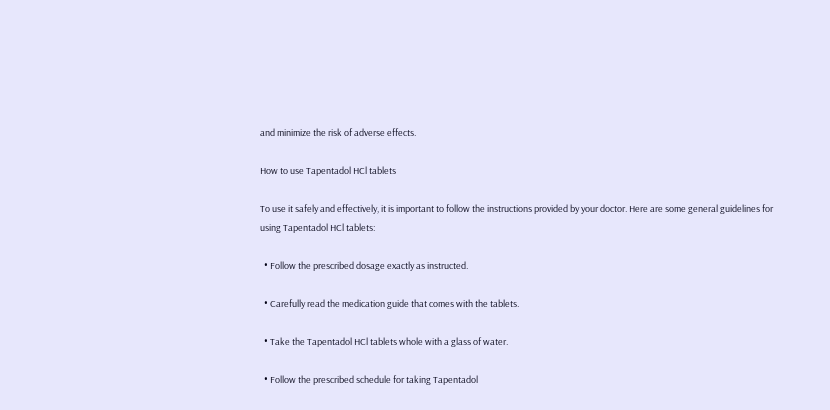and minimize the risk of adverse effects.

How to use Tapentadol HCl tablets

To use it safely and effectively, it is important to follow the instructions provided by your doctor. Here are some general guidelines for using Tapentadol HCl tablets:

  • Follow the prescribed dosage exactly as instructed.

  • Carefully read the medication guide that comes with the tablets.

  • Take the Tapentadol HCl tablets whole with a glass of water.

  • Follow the prescribed schedule for taking Tapentadol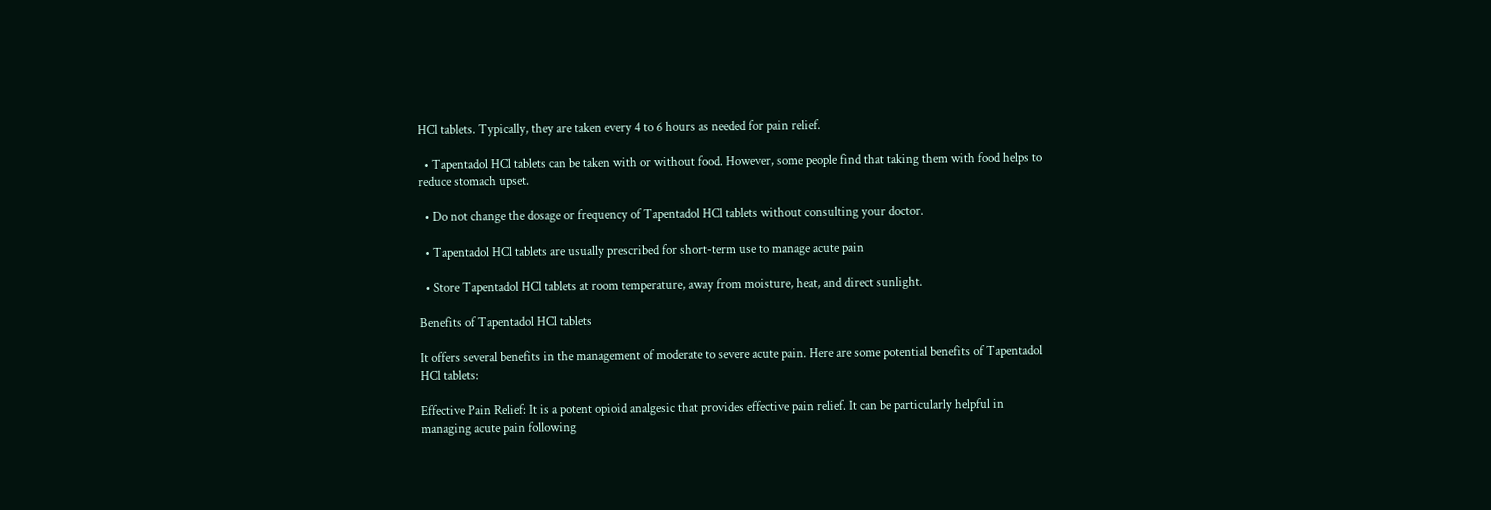HCl tablets. Typically, they are taken every 4 to 6 hours as needed for pain relief.

  • Tapentadol HCl tablets can be taken with or without food. However, some people find that taking them with food helps to reduce stomach upset.

  • Do not change the dosage or frequency of Tapentadol HCl tablets without consulting your doctor.

  • Tapentadol HCl tablets are usually prescribed for short-term use to manage acute pain

  • Store Tapentadol HCl tablets at room temperature, away from moisture, heat, and direct sunlight.

Benefits of Tapentadol HCl tablets

It offers several benefits in the management of moderate to severe acute pain. Here are some potential benefits of Tapentadol HCl tablets:

Effective Pain Relief: It is a potent opioid analgesic that provides effective pain relief. It can be particularly helpful in managing acute pain following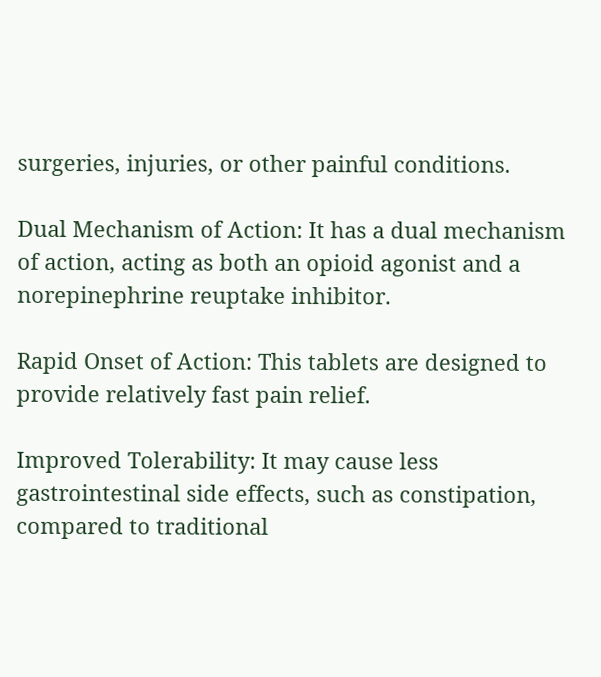surgeries, injuries, or other painful conditions.

Dual Mechanism of Action: It has a dual mechanism of action, acting as both an opioid agonist and a norepinephrine reuptake inhibitor.

Rapid Onset of Action: This tablets are designed to provide relatively fast pain relief.

Improved Tolerability: It may cause less gastrointestinal side effects, such as constipation, compared to traditional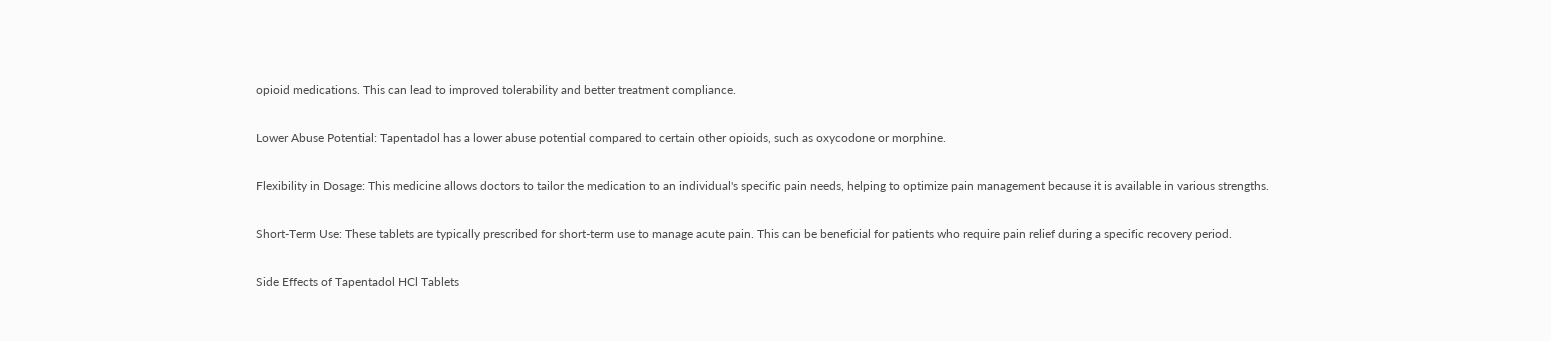opioid medications. This can lead to improved tolerability and better treatment compliance.

Lower Abuse Potential: Tapentadol has a lower abuse potential compared to certain other opioids, such as oxycodone or morphine.

Flexibility in Dosage: This medicine allows doctors to tailor the medication to an individual's specific pain needs, helping to optimize pain management because it is available in various strengths.

Short-Term Use: These tablets are typically prescribed for short-term use to manage acute pain. This can be beneficial for patients who require pain relief during a specific recovery period.

Side Effects of Tapentadol HCl Tablets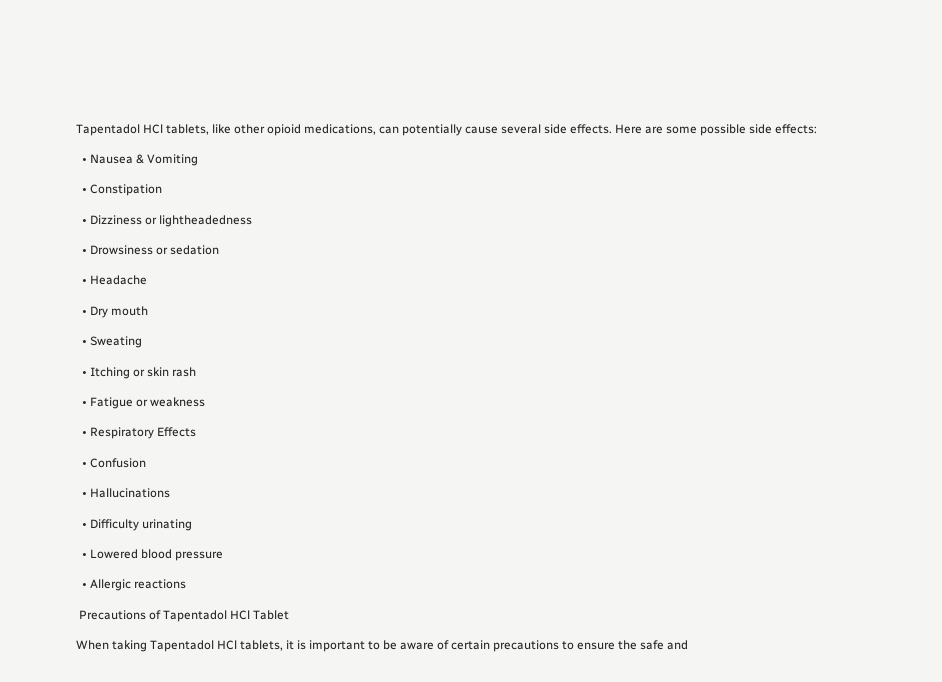Tapentadol HCl tablets, like other opioid medications, can potentially cause several side effects. Here are some possible side effects:

  • Nausea & Vomiting

  • Constipation

  • Dizziness or lightheadedness

  • Drowsiness or sedation

  • Headache

  • Dry mouth

  • Sweating

  • Itching or skin rash

  • Fatigue or weakness

  • Respiratory Effects

  • Confusion

  • Hallucinations

  • Difficulty urinating

  • Lowered blood pressure

  • Allergic reactions

 Precautions of Tapentadol HCl Tablet

When taking Tapentadol HCl tablets, it is important to be aware of certain precautions to ensure the safe and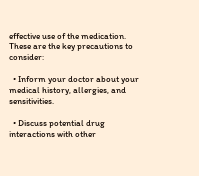effective use of the medication. These are the key precautions to consider:

  • Inform your doctor about your medical history, allergies, and sensitivities.

  • Discuss potential drug interactions with other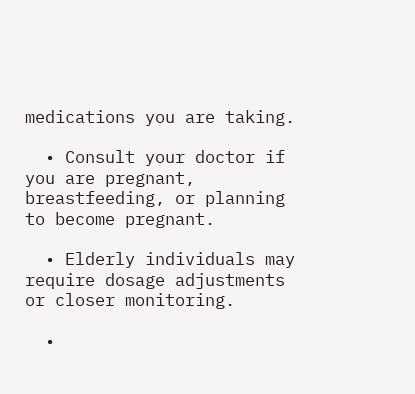medications you are taking.

  • Consult your doctor if you are pregnant, breastfeeding, or planning to become pregnant.

  • Elderly individuals may require dosage adjustments or closer monitoring.

  •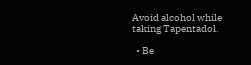Avoid alcohol while taking Tapentadol.

  • Be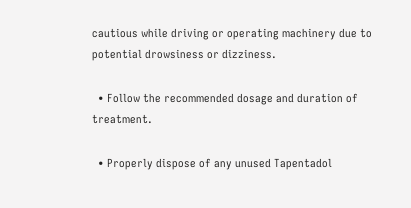cautious while driving or operating machinery due to potential drowsiness or dizziness.

  • Follow the recommended dosage and duration of treatment.

  • Properly dispose of any unused Tapentadol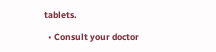tablets.

  • Consult your doctor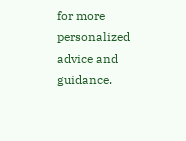for more personalized advice and guidance.